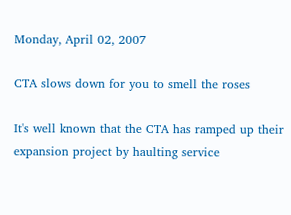Monday, April 02, 2007

CTA slows down for you to smell the roses

It's well known that the CTA has ramped up their expansion project by haulting service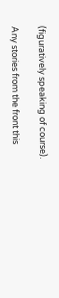(figuratively speaking of course).

Any stories from the front this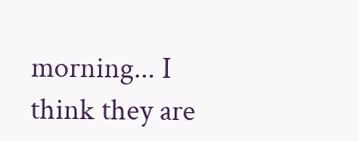morning... I think they are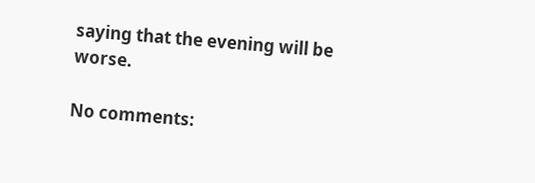saying that the evening will be worse.

No comments: